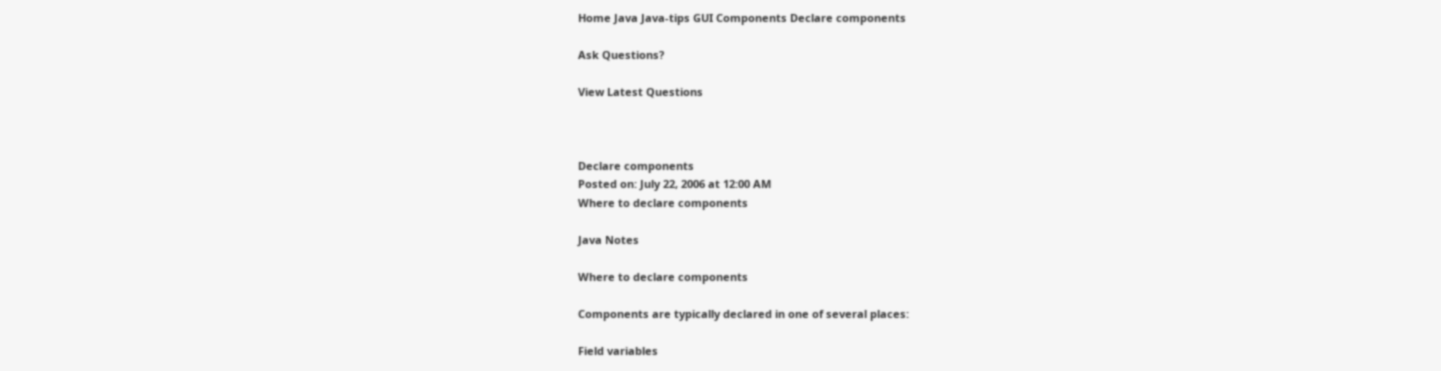Home Java Java-tips GUI Components Declare components

Ask Questions?

View Latest Questions



Declare components
Posted on: July 22, 2006 at 12:00 AM
Where to declare components

Java Notes

Where to declare components

Components are typically declared in one of several places:

Field variables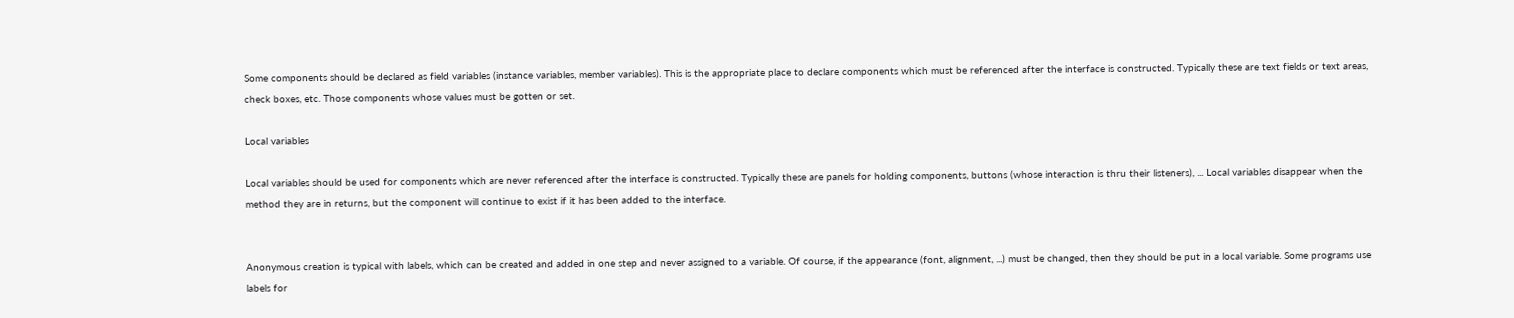Some components should be declared as field variables (instance variables, member variables). This is the appropriate place to declare components which must be referenced after the interface is constructed. Typically these are text fields or text areas, check boxes, etc. Those components whose values must be gotten or set.

Local variables

Local variables should be used for components which are never referenced after the interface is constructed. Typically these are panels for holding components, buttons (whose interaction is thru their listeners), ... Local variables disappear when the method they are in returns, but the component will continue to exist if it has been added to the interface.


Anonymous creation is typical with labels, which can be created and added in one step and never assigned to a variable. Of course, if the appearance (font, alignment, ...) must be changed, then they should be put in a local variable. Some programs use labels for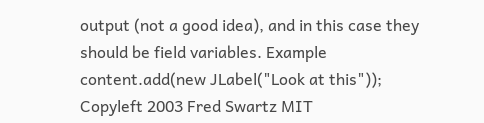output (not a good idea), and in this case they should be field variables. Example
content.add(new JLabel("Look at this"));
Copyleft 2003 Fred Swartz MIT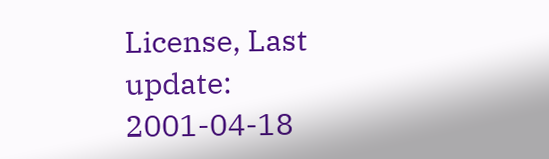License, Last update: 2001-04-18